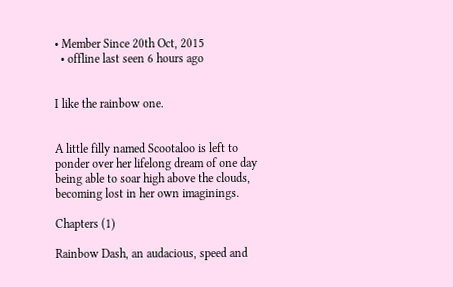• Member Since 20th Oct, 2015
  • offline last seen 6 hours ago


I like the rainbow one.


A little filly named Scootaloo is left to ponder over her lifelong dream of one day being able to soar high above the clouds, becoming lost in her own imaginings.

Chapters (1)

Rainbow Dash, an audacious, speed and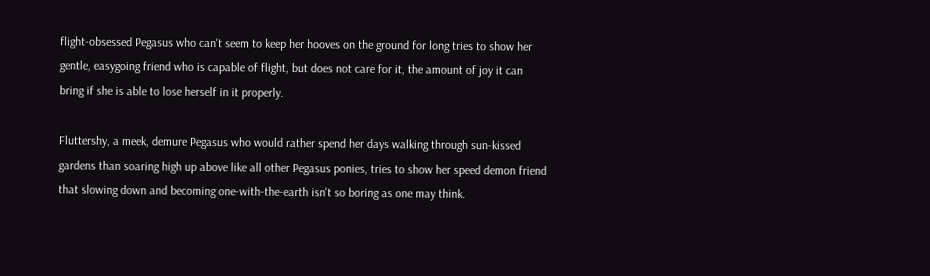flight-obsessed Pegasus who can't seem to keep her hooves on the ground for long tries to show her gentle, easygoing friend who is capable of flight, but does not care for it, the amount of joy it can bring if she is able to lose herself in it properly.

Fluttershy, a meek, demure Pegasus who would rather spend her days walking through sun-kissed gardens than soaring high up above like all other Pegasus ponies, tries to show her speed demon friend that slowing down and becoming one-with-the-earth isn't so boring as one may think.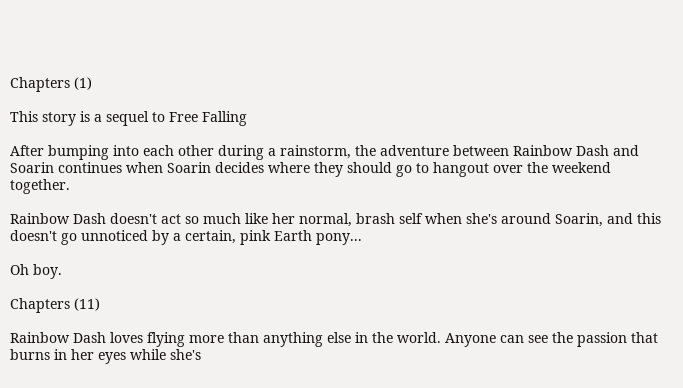Chapters (1)

This story is a sequel to Free Falling

After bumping into each other during a rainstorm, the adventure between Rainbow Dash and Soarin continues when Soarin decides where they should go to hangout over the weekend together.

Rainbow Dash doesn't act so much like her normal, brash self when she's around Soarin, and this doesn't go unnoticed by a certain, pink Earth pony...

Oh boy.

Chapters (11)

Rainbow Dash loves flying more than anything else in the world. Anyone can see the passion that burns in her eyes while she's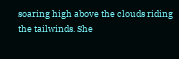soaring high above the clouds riding the tailwinds. She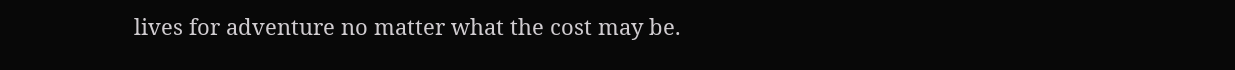lives for adventure no matter what the cost may be.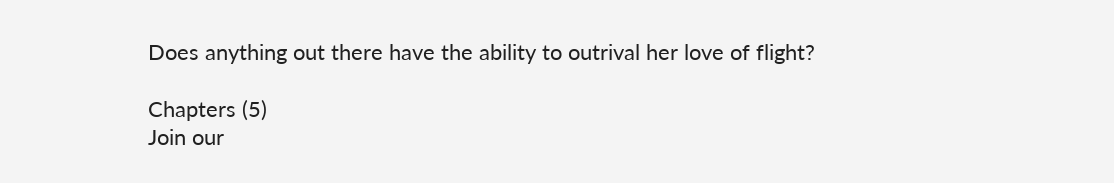Does anything out there have the ability to outrival her love of flight?

Chapters (5)
Join our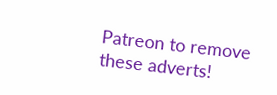Patreon to remove these adverts!